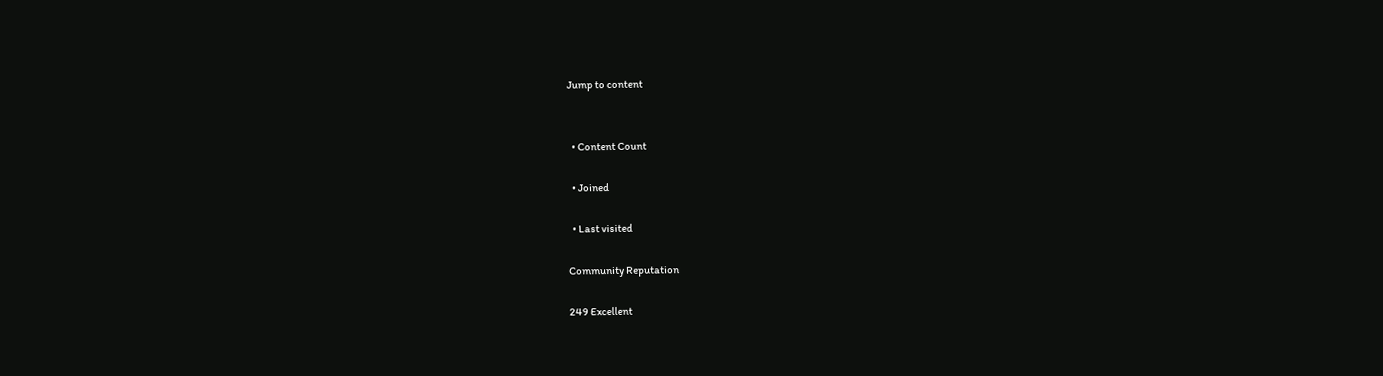Jump to content


  • Content Count

  • Joined

  • Last visited

Community Reputation

249 Excellent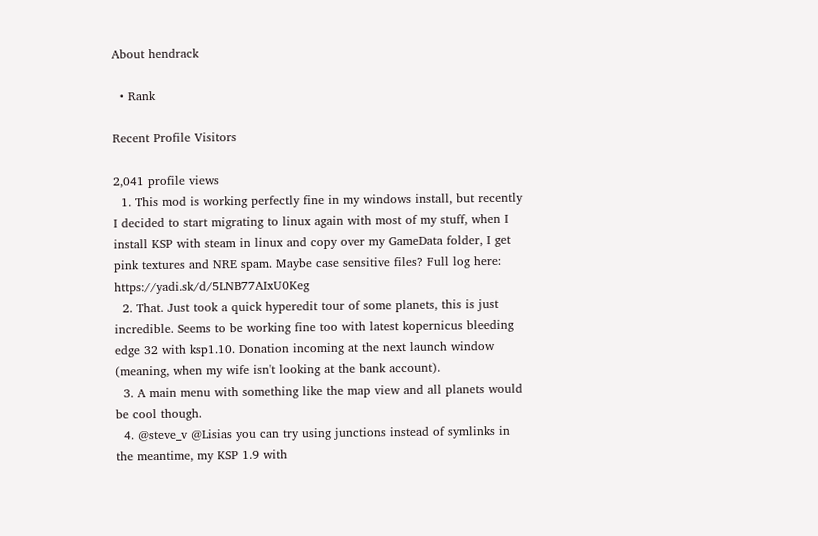About hendrack

  • Rank

Recent Profile Visitors

2,041 profile views
  1. This mod is working perfectly fine in my windows install, but recently I decided to start migrating to linux again with most of my stuff, when I install KSP with steam in linux and copy over my GameData folder, I get pink textures and NRE spam. Maybe case sensitive files? Full log here: https://yadi.sk/d/5LNB77AIxU0Keg
  2. That. Just took a quick hyperedit tour of some planets, this is just incredible. Seems to be working fine too with latest kopernicus bleeding edge 32 with ksp1.10. Donation incoming at the next launch window (meaning, when my wife isn't looking at the bank account).
  3. A main menu with something like the map view and all planets would be cool though.
  4. @steve_v @Lisias you can try using junctions instead of symlinks in the meantime, my KSP 1.9 with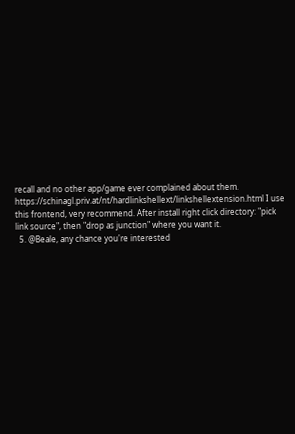recall and no other app/game ever complained about them. https://schinagl.priv.at/nt/hardlinkshellext/linkshellextension.html I use this frontend, very recommend. After install right click directory: "pick link source", then "drop as junction" where you want it.
  5. @Beale, any chance you're interested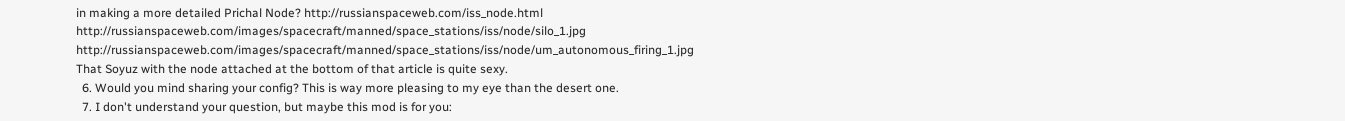in making a more detailed Prichal Node? http://russianspaceweb.com/iss_node.html http://russianspaceweb.com/images/spacecraft/manned/space_stations/iss/node/silo_1.jpg http://russianspaceweb.com/images/spacecraft/manned/space_stations/iss/node/um_autonomous_firing_1.jpg That Soyuz with the node attached at the bottom of that article is quite sexy.
  6. Would you mind sharing your config? This is way more pleasing to my eye than the desert one.
  7. I don't understand your question, but maybe this mod is for you: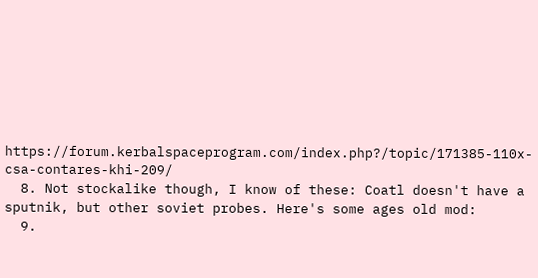https://forum.kerbalspaceprogram.com/index.php?/topic/171385-110x-csa-contares-khi-209/
  8. Not stockalike though, I know of these: Coatl doesn't have a sputnik, but other soviet probes. Here's some ages old mod:
  9.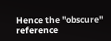Hence the "obscure" reference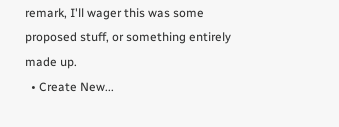remark, I'll wager this was some proposed stuff, or something entirely made up.
  • Create New...